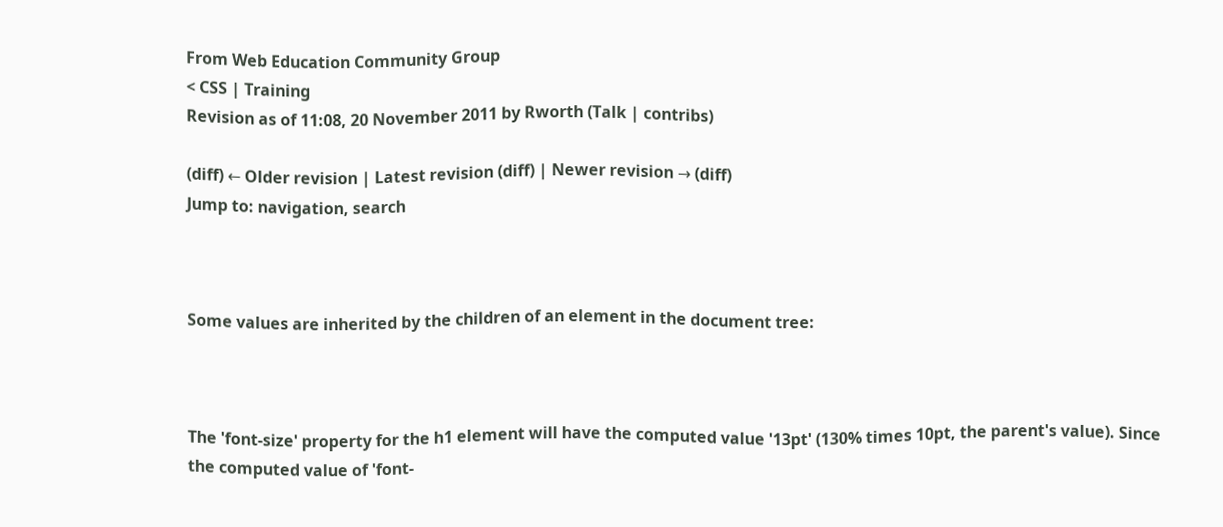From Web Education Community Group
< CSS | Training
Revision as of 11:08, 20 November 2011 by Rworth (Talk | contribs)

(diff) ← Older revision | Latest revision (diff) | Newer revision → (diff)
Jump to: navigation, search



Some values are inherited by the children of an element in the document tree:



The 'font-size' property for the h1 element will have the computed value '13pt' (130% times 10pt, the parent's value). Since the computed value of 'font-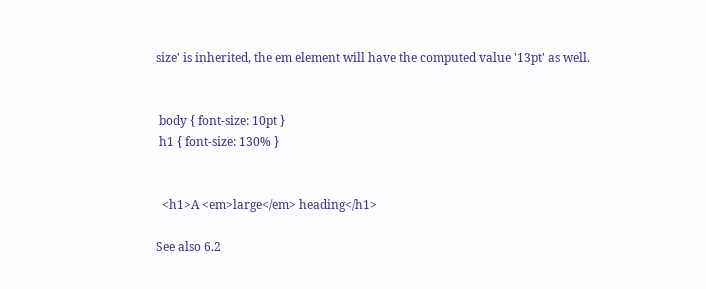size' is inherited, the em element will have the computed value '13pt' as well.


 body { font-size: 10pt }
 h1 { font-size: 130% }


  <h1>A <em>large</em> heading</h1>

See also 6.2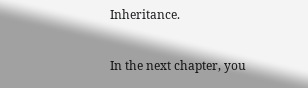Inheritance.

In the next chapter, you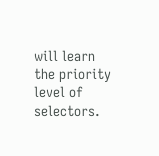will learn the priority level of selectors.